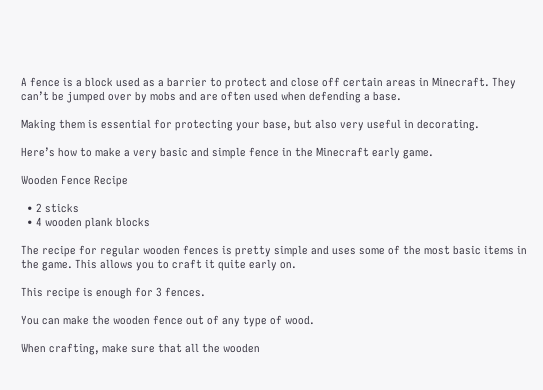A fence is a block used as a barrier to protect and close off certain areas in Minecraft. They can’t be jumped over by mobs and are often used when defending a base.

Making them is essential for protecting your base, but also very useful in decorating.

Here’s how to make a very basic and simple fence in the Minecraft early game.

Wooden Fence Recipe

  • 2 sticks
  • 4 wooden plank blocks

The recipe for regular wooden fences is pretty simple and uses some of the most basic items in the game. This allows you to craft it quite early on.

This recipe is enough for 3 fences.

You can make the wooden fence out of any type of wood.

When crafting, make sure that all the wooden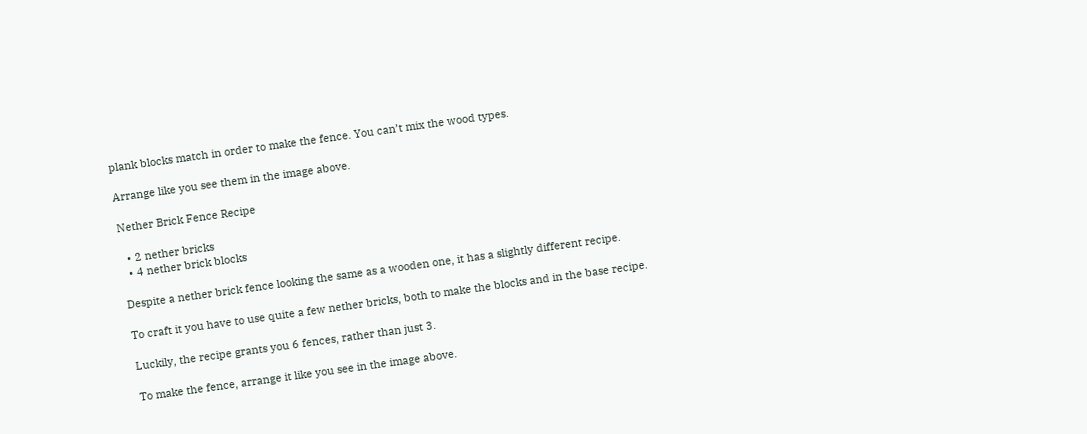plank blocks match in order to make the fence. You can’t mix the wood types.

Arrange like you see them in the image above.

Nether Brick Fence Recipe

  • 2 nether bricks
  • 4 nether brick blocks

Despite a nether brick fence looking the same as a wooden one, it has a slightly different recipe.

To craft it you have to use quite a few nether bricks, both to make the blocks and in the base recipe.

Luckily, the recipe grants you 6 fences, rather than just 3.

To make the fence, arrange it like you see in the image above.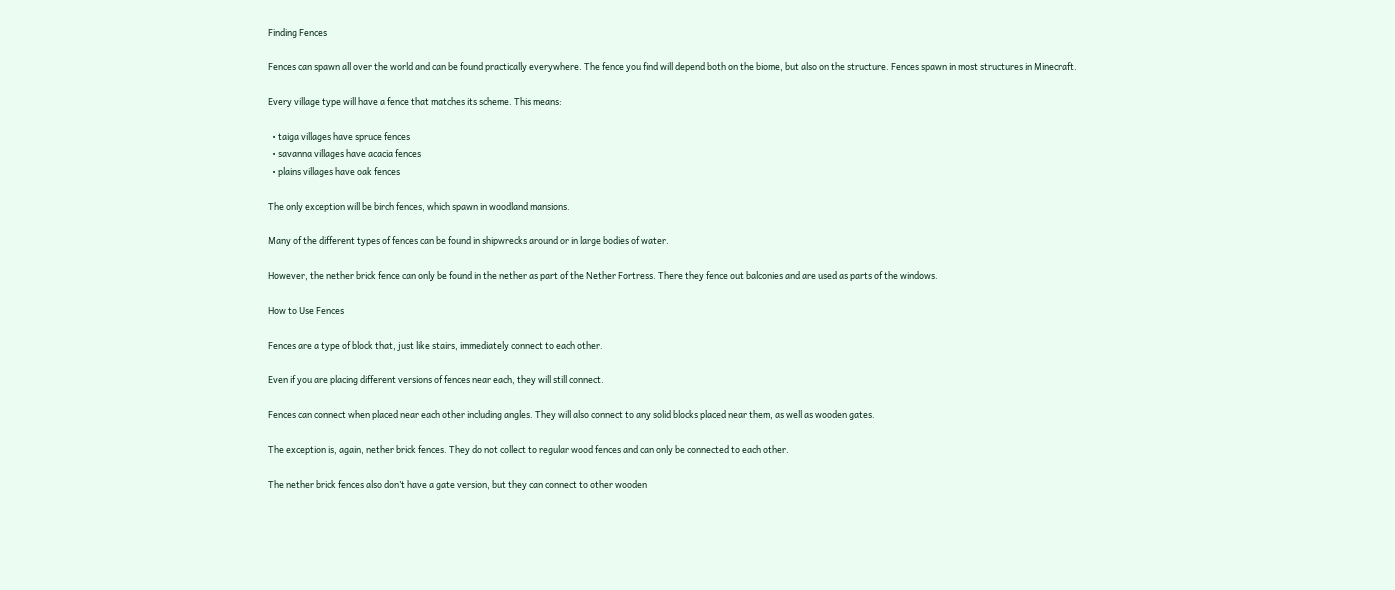Finding Fences

Fences can spawn all over the world and can be found practically everywhere. The fence you find will depend both on the biome, but also on the structure. Fences spawn in most structures in Minecraft.

Every village type will have a fence that matches its scheme. This means:

  • taiga villages have spruce fences
  • savanna villages have acacia fences
  • plains villages have oak fences

The only exception will be birch fences, which spawn in woodland mansions.

Many of the different types of fences can be found in shipwrecks around or in large bodies of water.

However, the nether brick fence can only be found in the nether as part of the Nether Fortress. There they fence out balconies and are used as parts of the windows.

How to Use Fences

Fences are a type of block that, just like stairs, immediately connect to each other.

Even if you are placing different versions of fences near each, they will still connect.

Fences can connect when placed near each other including angles. They will also connect to any solid blocks placed near them, as well as wooden gates.

The exception is, again, nether brick fences. They do not collect to regular wood fences and can only be connected to each other.

The nether brick fences also don’t have a gate version, but they can connect to other wooden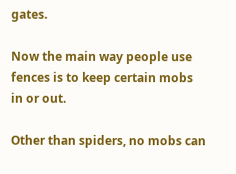gates.

Now the main way people use fences is to keep certain mobs in or out.

Other than spiders, no mobs can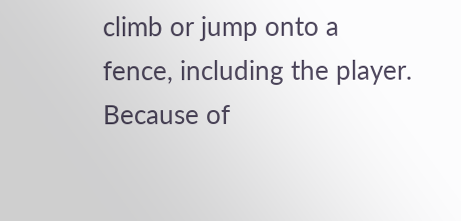climb or jump onto a fence, including the player. Because of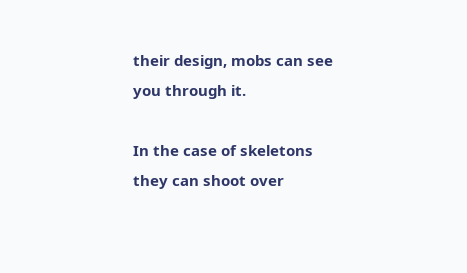their design, mobs can see you through it.

In the case of skeletons they can shoot over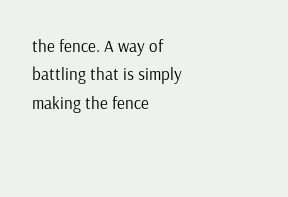the fence. A way of battling that is simply making the fence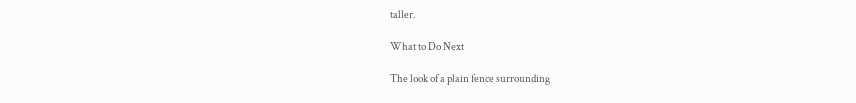taller.

What to Do Next

The look of a plain fence surrounding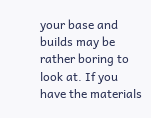your base and builds may be rather boring to look at. If you have the materials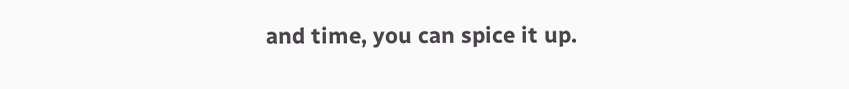and time, you can spice it up.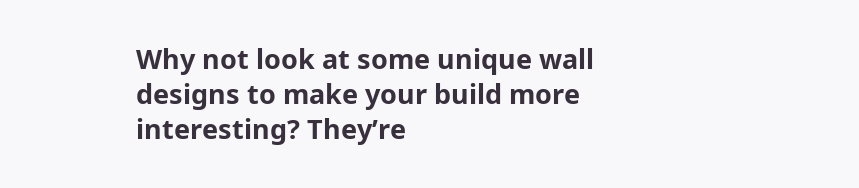Why not look at some unique wall designs to make your build more interesting? They’re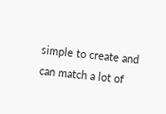simple to create and can match a lot of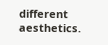different aesthetics.